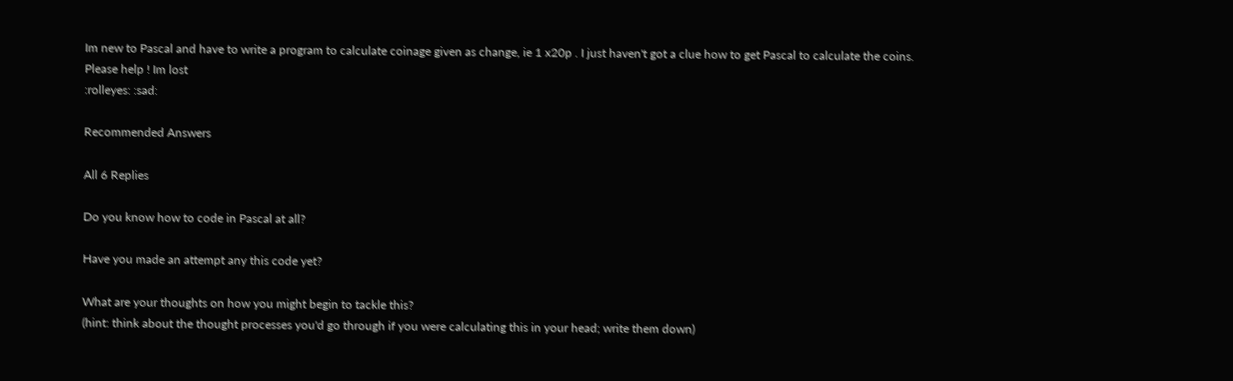Im new to Pascal and have to write a program to calculate coinage given as change, ie 1 x20p . I just haven't got a clue how to get Pascal to calculate the coins.
Please help ! Im lost
:rolleyes: :sad:

Recommended Answers

All 6 Replies

Do you know how to code in Pascal at all?

Have you made an attempt any this code yet?

What are your thoughts on how you might begin to tackle this?
(hint: think about the thought processes you'd go through if you were calculating this in your head; write them down)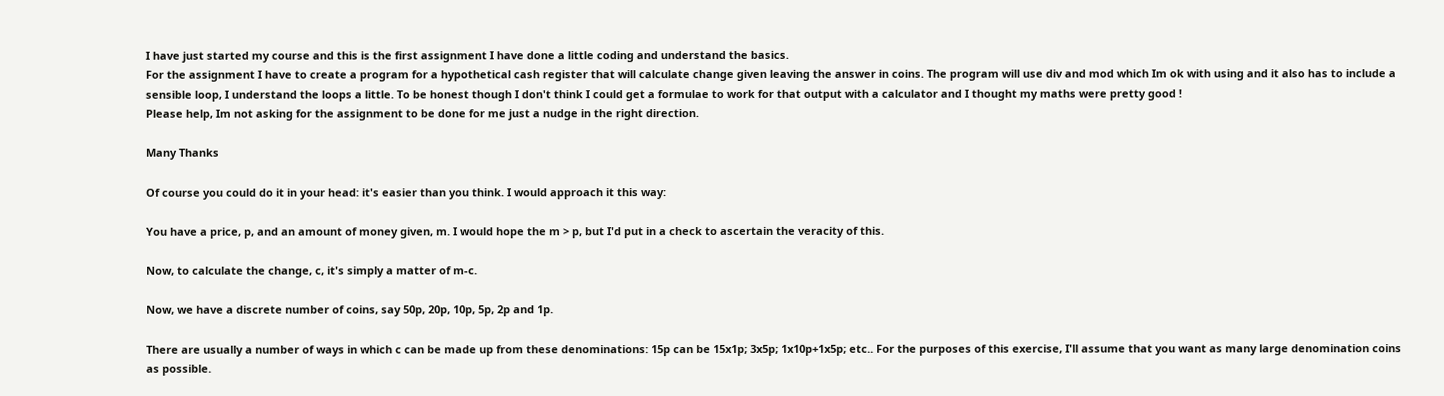I have just started my course and this is the first assignment I have done a little coding and understand the basics.
For the assignment I have to create a program for a hypothetical cash register that will calculate change given leaving the answer in coins. The program will use div and mod which Im ok with using and it also has to include a sensible loop, I understand the loops a little. To be honest though I don't think I could get a formulae to work for that output with a calculator and I thought my maths were pretty good !
Please help, Im not asking for the assignment to be done for me just a nudge in the right direction.

Many Thanks

Of course you could do it in your head: it's easier than you think. I would approach it this way:

You have a price, p, and an amount of money given, m. I would hope the m > p, but I'd put in a check to ascertain the veracity of this.

Now, to calculate the change, c, it's simply a matter of m-c.

Now, we have a discrete number of coins, say 50p, 20p, 10p, 5p, 2p and 1p.

There are usually a number of ways in which c can be made up from these denominations: 15p can be 15x1p; 3x5p; 1x10p+1x5p; etc.. For the purposes of this exercise, I'll assume that you want as many large denomination coins as possible.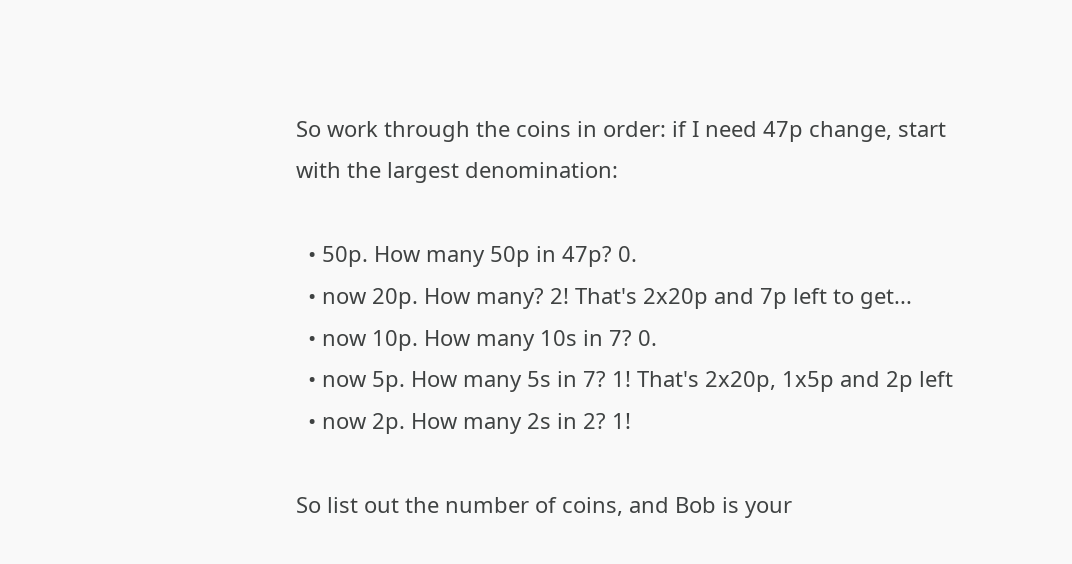So work through the coins in order: if I need 47p change, start with the largest denomination:

  • 50p. How many 50p in 47p? 0.
  • now 20p. How many? 2! That's 2x20p and 7p left to get...
  • now 10p. How many 10s in 7? 0.
  • now 5p. How many 5s in 7? 1! That's 2x20p, 1x5p and 2p left
  • now 2p. How many 2s in 2? 1!

So list out the number of coins, and Bob is your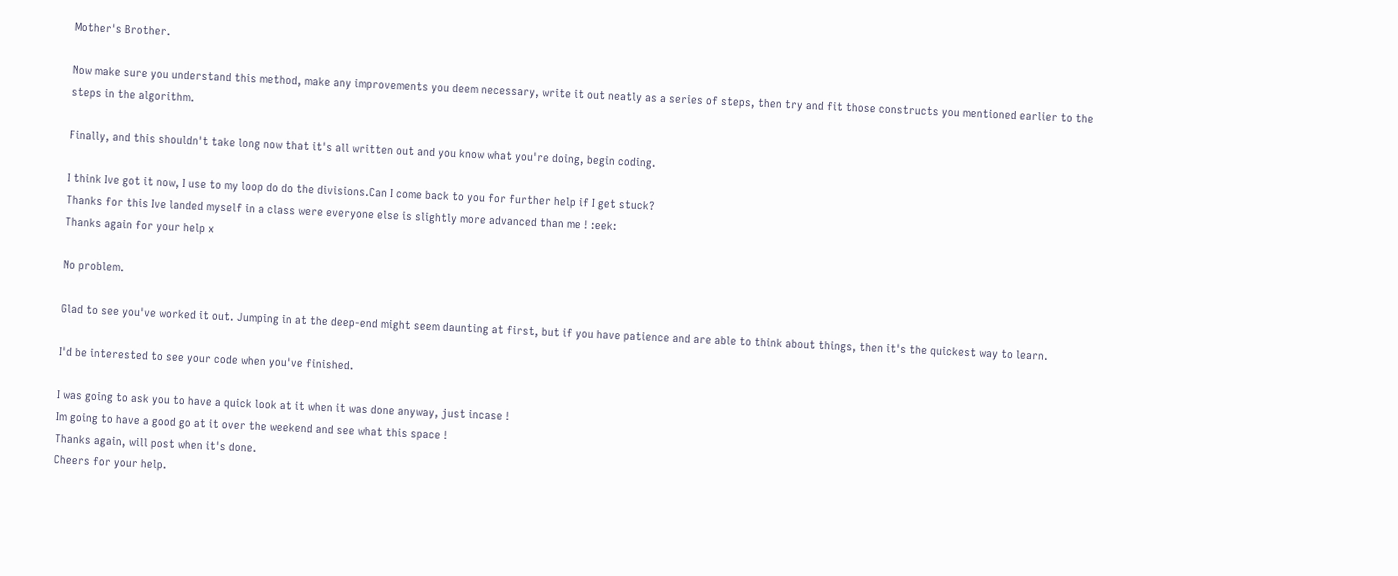Mother's Brother.

Now make sure you understand this method, make any improvements you deem necessary, write it out neatly as a series of steps, then try and fit those constructs you mentioned earlier to the steps in the algorithm.

Finally, and this shouldn't take long now that it's all written out and you know what you're doing, begin coding.

I think Ive got it now, I use to my loop do do the divisions.Can I come back to you for further help if I get stuck?
Thanks for this Ive landed myself in a class were everyone else is slightly more advanced than me ! :eek:
Thanks again for your help x

No problem.

Glad to see you've worked it out. Jumping in at the deep-end might seem daunting at first, but if you have patience and are able to think about things, then it's the quickest way to learn.

I'd be interested to see your code when you've finished.

I was going to ask you to have a quick look at it when it was done anyway, just incase !
Im going to have a good go at it over the weekend and see what this space !
Thanks again, will post when it's done.
Cheers for your help.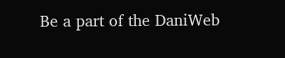Be a part of the DaniWeb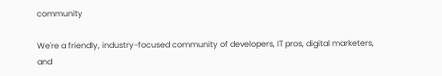community

We're a friendly, industry-focused community of developers, IT pros, digital marketers, and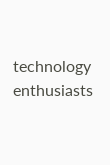technology enthusiasts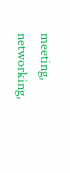meeting, networking,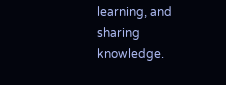learning, and sharing knowledge.